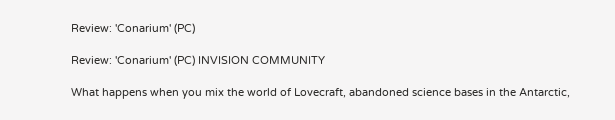Review: 'Conarium' (PC)

Review: 'Conarium' (PC) INVISION COMMUNITY

What happens when you mix the world of Lovecraft, abandoned science bases in the Antarctic,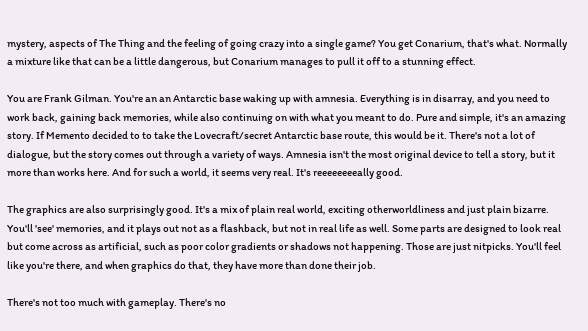mystery, aspects of The Thing and the feeling of going crazy into a single game? You get Conarium, that's what. Normally a mixture like that can be a little dangerous, but Conarium manages to pull it off to a stunning effect.

You are Frank Gilman. You're an an Antarctic base waking up with amnesia. Everything is in disarray, and you need to work back, gaining back memories, while also continuing on with what you meant to do. Pure and simple, it's an amazing story. If Memento decided to to take the Lovecraft/secret Antarctic base route, this would be it. There's not a lot of dialogue, but the story comes out through a variety of ways. Amnesia isn't the most original device to tell a story, but it more than works here. And for such a world, it seems very real. It's reeeeeeeeally good.

The graphics are also surprisingly good. It's a mix of plain real world, exciting otherworldliness and just plain bizarre. You'll 'see' memories, and it plays out not as a flashback, but not in real life as well. Some parts are designed to look real but come across as artificial, such as poor color gradients or shadows not happening. Those are just nitpicks. You'll feel like you're there, and when graphics do that, they have more than done their job.

There's not too much with gameplay. There's no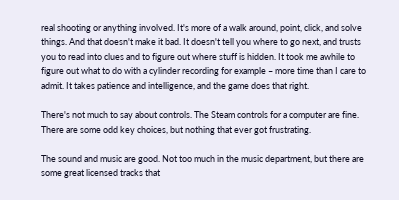real shooting or anything involved. It's more of a walk around, point, click, and solve things. And that doesn't make it bad. It doesn't tell you where to go next, and trusts you to read into clues and to figure out where stuff is hidden. It took me awhile to figure out what to do with a cylinder recording for example – more time than I care to admit. It takes patience and intelligence, and the game does that right.

There's not much to say about controls. The Steam controls for a computer are fine. There are some odd key choices, but nothing that ever got frustrating.

The sound and music are good. Not too much in the music department, but there are some great licensed tracks that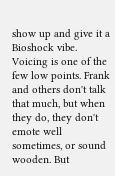show up and give it a Bioshock vibe. Voicing is one of the few low points. Frank and others don't talk that much, but when they do, they don't emote well sometimes, or sound wooden. But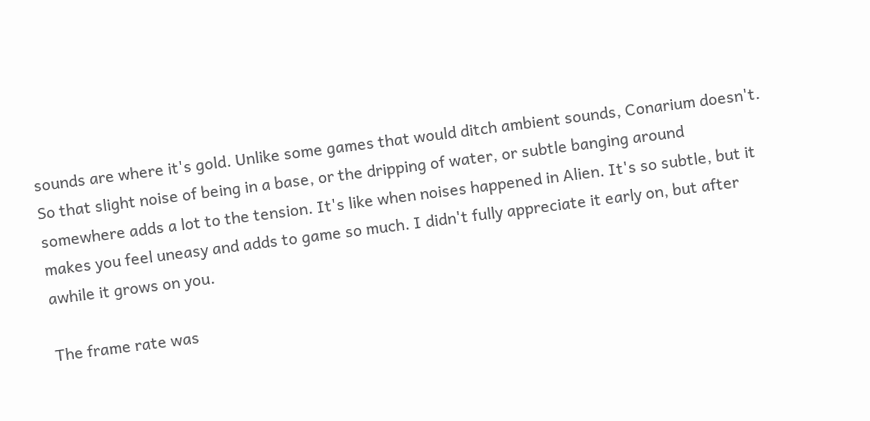sounds are where it's gold. Unlike some games that would ditch ambient sounds, Conarium doesn't. So that slight noise of being in a base, or the dripping of water, or subtle banging around somewhere adds a lot to the tension. It's like when noises happened in Alien. It's so subtle, but it makes you feel uneasy and adds to game so much. I didn't fully appreciate it early on, but after awhile it grows on you.

The frame rate was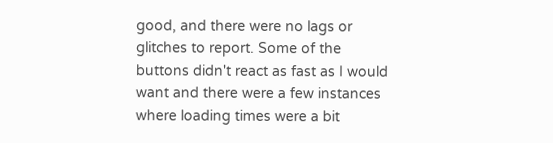good, and there were no lags or glitches to report. Some of the buttons didn't react as fast as I would want and there were a few instances where loading times were a bit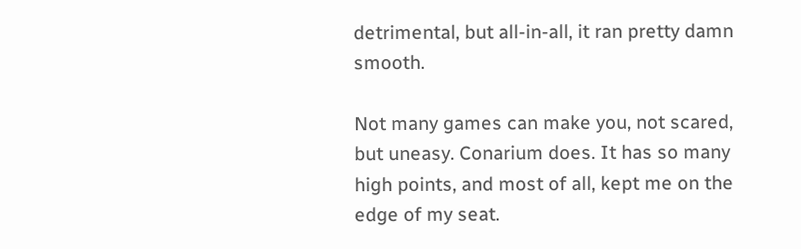detrimental, but all-in-all, it ran pretty damn smooth.

Not many games can make you, not scared, but uneasy. Conarium does. It has so many high points, and most of all, kept me on the edge of my seat.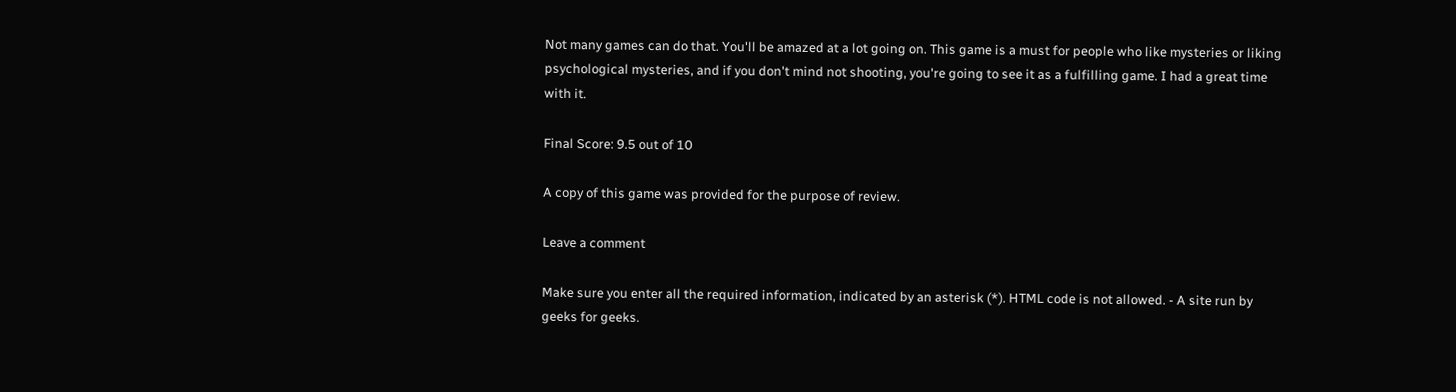Not many games can do that. You'll be amazed at a lot going on. This game is a must for people who like mysteries or liking psychological mysteries, and if you don't mind not shooting, you're going to see it as a fulfilling game. I had a great time with it.

Final Score: 9.5 out of 10

A copy of this game was provided for the purpose of review.

Leave a comment

Make sure you enter all the required information, indicated by an asterisk (*). HTML code is not allowed. - A site run by geeks for geeks.